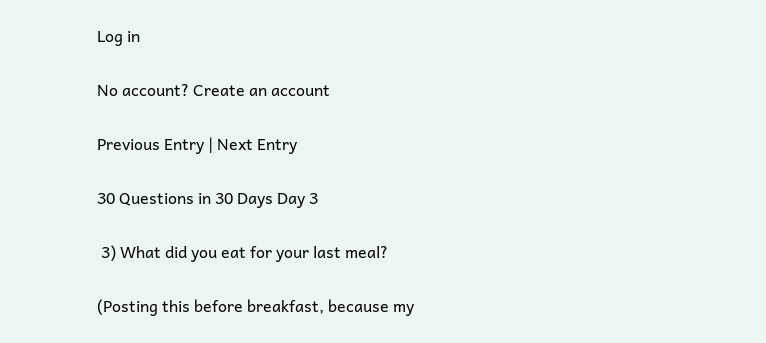Log in

No account? Create an account

Previous Entry | Next Entry

30 Questions in 30 Days Day 3

 3) What did you eat for your last meal?

(Posting this before breakfast, because my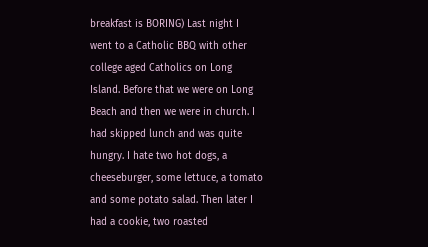breakfast is BORING) Last night I went to a Catholic BBQ with other college aged Catholics on Long Island. Before that we were on Long Beach and then we were in church. I had skipped lunch and was quite hungry. I hate two hot dogs, a cheeseburger, some lettuce, a tomato and some potato salad. Then later I had a cookie, two roasted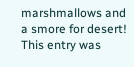marshmallows and a smore for desert!
This entry was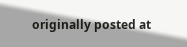originally posted at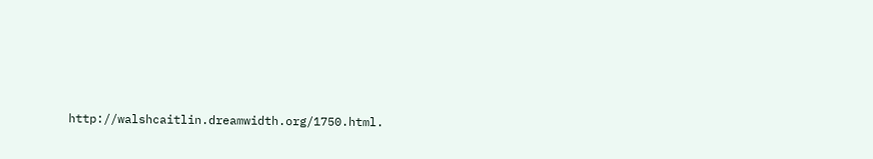http://walshcaitlin.dreamwidth.org/1750.html.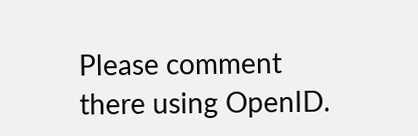Please comment there using OpenID.